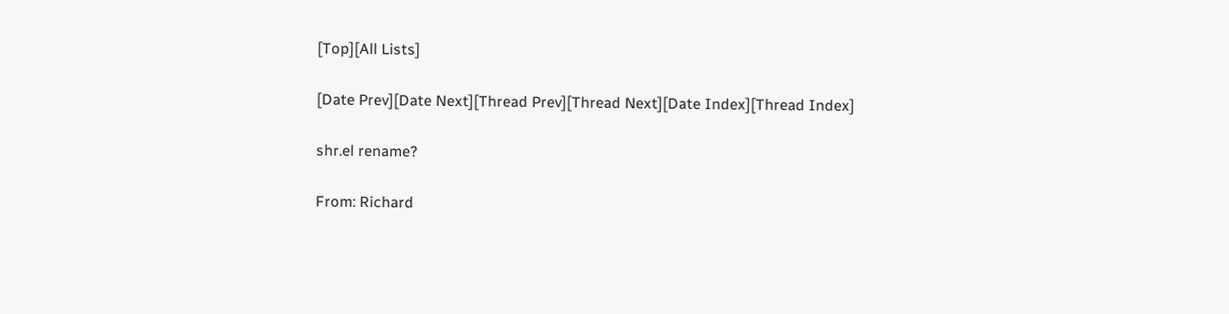[Top][All Lists]

[Date Prev][Date Next][Thread Prev][Thread Next][Date Index][Thread Index]

shr.el rename?

From: Richard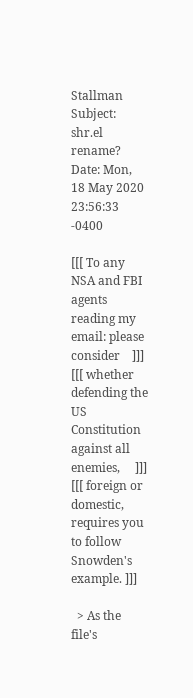Stallman
Subject: shr.el rename?
Date: Mon, 18 May 2020 23:56:33 -0400

[[[ To any NSA and FBI agents reading my email: please consider    ]]]
[[[ whether defending the US Constitution against all enemies,     ]]]
[[[ foreign or domestic, requires you to follow Snowden's example. ]]]

  > As the file's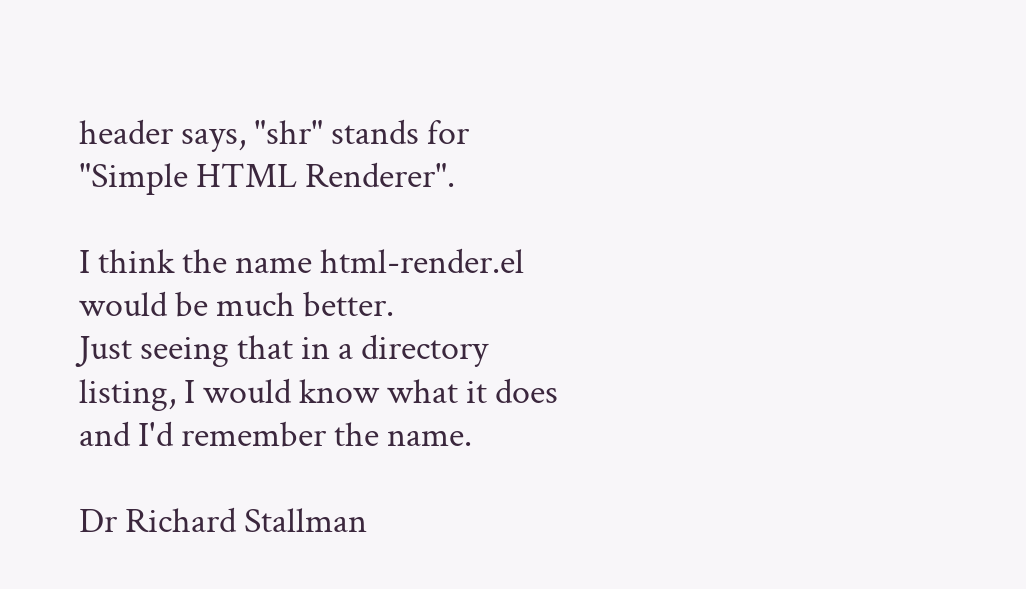header says, "shr" stands for "Simple HTML Renderer".

I think the name html-render.el would be much better.
Just seeing that in a directory listing, I would know what it does
and I'd remember the name.

Dr Richard Stallman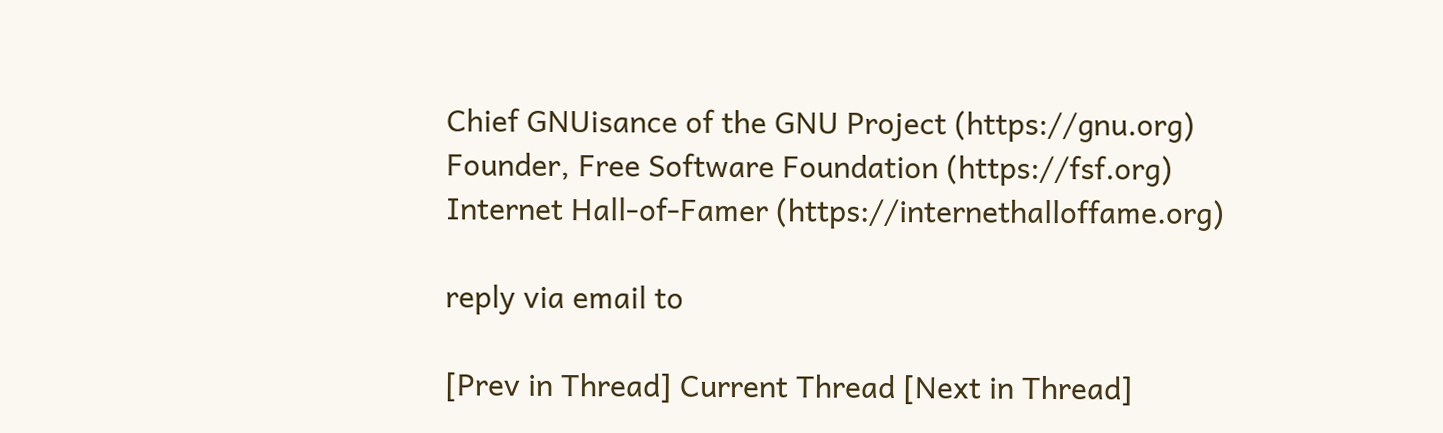Chief GNUisance of the GNU Project (https://gnu.org)
Founder, Free Software Foundation (https://fsf.org)
Internet Hall-of-Famer (https://internethalloffame.org)

reply via email to

[Prev in Thread] Current Thread [Next in Thread]